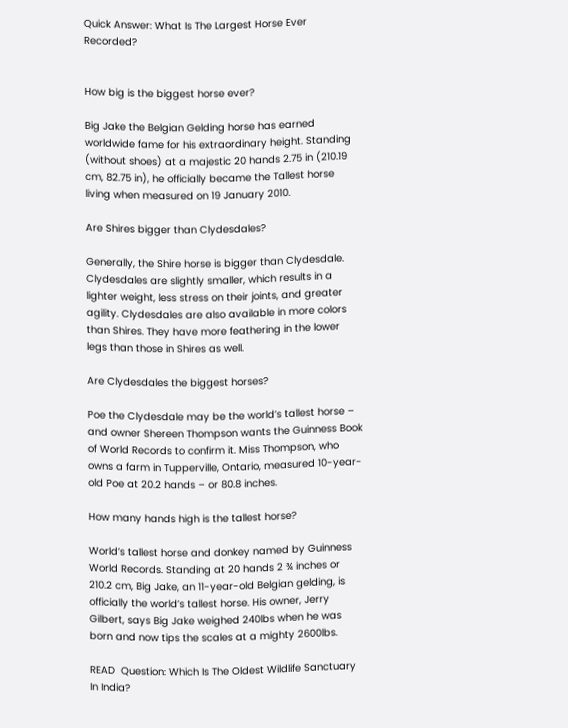Quick Answer: What Is The Largest Horse Ever Recorded?


How big is the biggest horse ever?

Big Jake the Belgian Gelding horse has earned worldwide fame for his extraordinary height. Standing (without shoes) at a majestic 20 hands 2.75 in (210.19 cm, 82.75 in), he officially became the Tallest horse living when measured on 19 January 2010.

Are Shires bigger than Clydesdales?

Generally, the Shire horse is bigger than Clydesdale. Clydesdales are slightly smaller, which results in a lighter weight, less stress on their joints, and greater agility. Clydesdales are also available in more colors than Shires. They have more feathering in the lower legs than those in Shires as well.

Are Clydesdales the biggest horses?

Poe the Clydesdale may be the world’s tallest horse – and owner Shereen Thompson wants the Guinness Book of World Records to confirm it. Miss Thompson, who owns a farm in Tupperville, Ontario, measured 10-year-old Poe at 20.2 hands – or 80.8 inches.

How many hands high is the tallest horse?

World’s tallest horse and donkey named by Guinness World Records. Standing at 20 hands 2 ¾ inches or 210.2 cm, Big Jake, an 11-year-old Belgian gelding, is officially the world’s tallest horse. His owner, Jerry Gilbert, says Big Jake weighed 240lbs when he was born and now tips the scales at a mighty 2600lbs.

READ  Question: Which Is The Oldest Wildlife Sanctuary In India?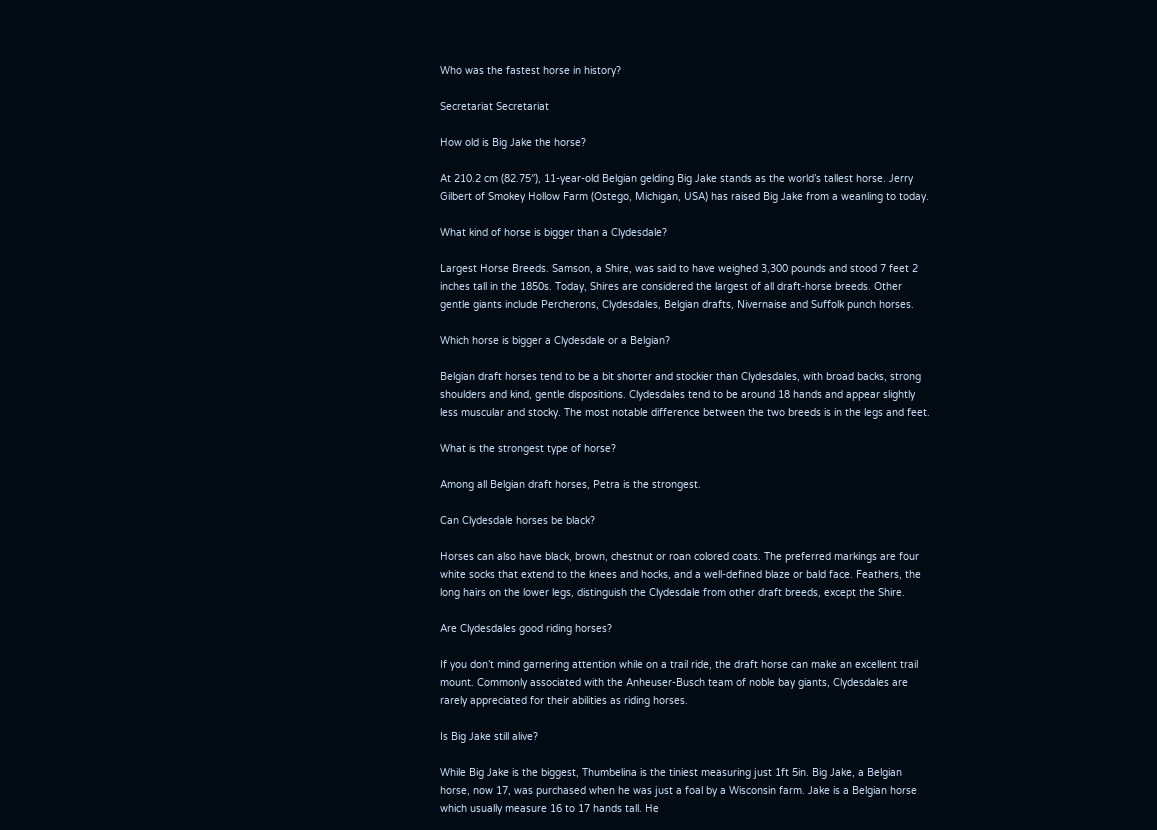Who was the fastest horse in history?

Secretariat Secretariat

How old is Big Jake the horse?

At 210.2 cm (82.75″), 11-year-old Belgian gelding Big Jake stands as the world’s tallest horse. Jerry Gilbert of Smokey Hollow Farm (Ostego, Michigan, USA) has raised Big Jake from a weanling to today.

What kind of horse is bigger than a Clydesdale?

Largest Horse Breeds. Samson, a Shire, was said to have weighed 3,300 pounds and stood 7 feet 2 inches tall in the 1850s. Today, Shires are considered the largest of all draft-horse breeds. Other gentle giants include Percherons, Clydesdales, Belgian drafts, Nivernaise and Suffolk punch horses.

Which horse is bigger a Clydesdale or a Belgian?

Belgian draft horses tend to be a bit shorter and stockier than Clydesdales, with broad backs, strong shoulders and kind, gentle dispositions. Clydesdales tend to be around 18 hands and appear slightly less muscular and stocky. The most notable difference between the two breeds is in the legs and feet.

What is the strongest type of horse?

Among all Belgian draft horses, Petra is the strongest.

Can Clydesdale horses be black?

Horses can also have black, brown, chestnut or roan colored coats. The preferred markings are four white socks that extend to the knees and hocks, and a well-defined blaze or bald face. Feathers, the long hairs on the lower legs, distinguish the Clydesdale from other draft breeds, except the Shire.

Are Clydesdales good riding horses?

If you don’t mind garnering attention while on a trail ride, the draft horse can make an excellent trail mount. Commonly associated with the Anheuser-Busch team of noble bay giants, Clydesdales are rarely appreciated for their abilities as riding horses.

Is Big Jake still alive?

While Big Jake is the biggest, Thumbelina is the tiniest measuring just 1ft 5in. Big Jake, a Belgian horse, now 17, was purchased when he was just a foal by a Wisconsin farm. Jake is a Belgian horse which usually measure 16 to 17 hands tall. He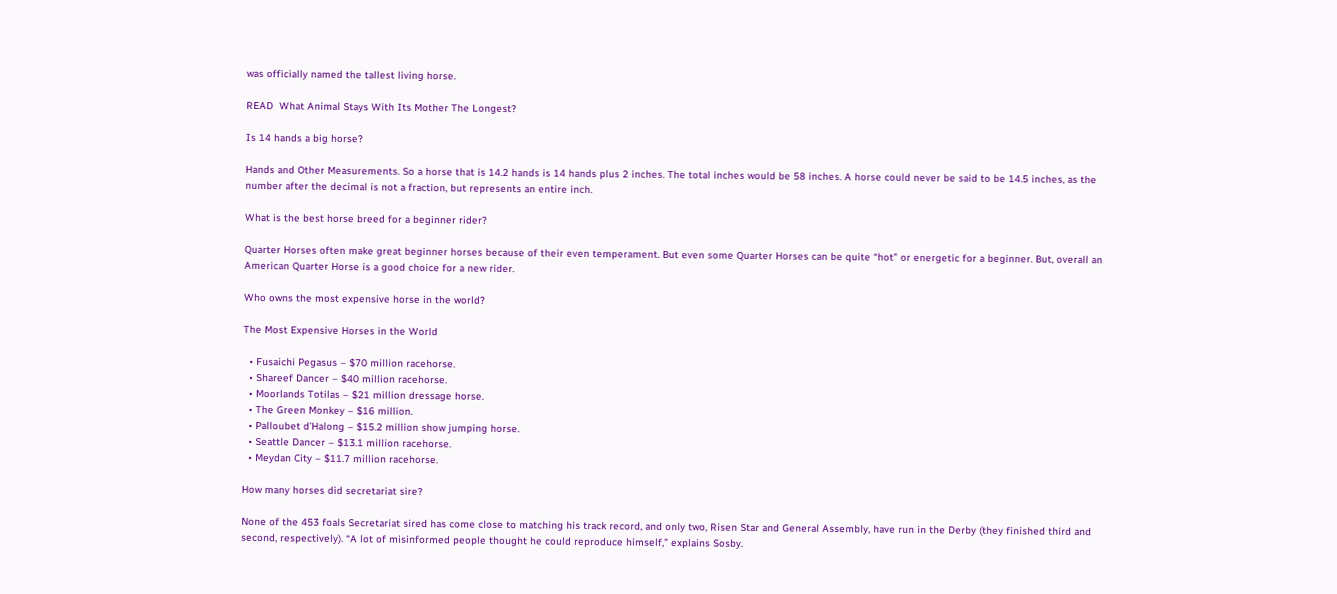was officially named the tallest living horse.

READ  What Animal Stays With Its Mother The Longest?

Is 14 hands a big horse?

Hands and Other Measurements. So a horse that is 14.2 hands is 14 hands plus 2 inches. The total inches would be 58 inches. A horse could never be said to be 14.5 inches, as the number after the decimal is not a fraction, but represents an entire inch.

What is the best horse breed for a beginner rider?

Quarter Horses often make great beginner horses because of their even temperament. But even some Quarter Horses can be quite “hot” or energetic for a beginner. But, overall an American Quarter Horse is a good choice for a new rider.

Who owns the most expensive horse in the world?

The Most Expensive Horses in the World

  • Fusaichi Pegasus – $70 million racehorse.
  • Shareef Dancer – $40 million racehorse.
  • Moorlands Totilas – $21 million dressage horse.
  • The Green Monkey – $16 million.
  • Palloubet d’Halong – $15.2 million show jumping horse.
  • Seattle Dancer – $13.1 million racehorse.
  • Meydan City – $11.7 million racehorse.

How many horses did secretariat sire?

None of the 453 foals Secretariat sired has come close to matching his track record, and only two, Risen Star and General Assembly, have run in the Derby (they finished third and second, respectively). “A lot of misinformed people thought he could reproduce himself,” explains Sosby.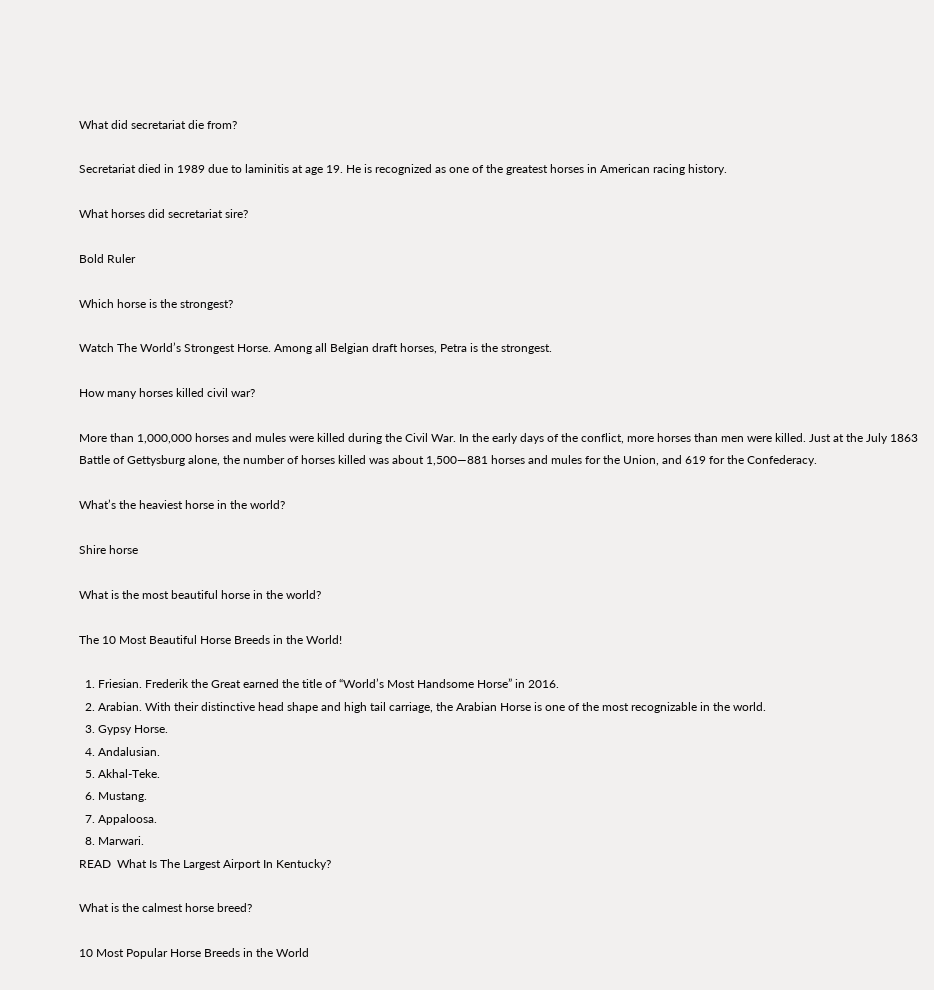What did secretariat die from?

Secretariat died in 1989 due to laminitis at age 19. He is recognized as one of the greatest horses in American racing history.

What horses did secretariat sire?

Bold Ruler

Which horse is the strongest?

Watch The World’s Strongest Horse. Among all Belgian draft horses, Petra is the strongest.

How many horses killed civil war?

More than 1,000,000 horses and mules were killed during the Civil War. In the early days of the conflict, more horses than men were killed. Just at the July 1863 Battle of Gettysburg alone, the number of horses killed was about 1,500—881 horses and mules for the Union, and 619 for the Confederacy.

What’s the heaviest horse in the world?

Shire horse

What is the most beautiful horse in the world?

The 10 Most Beautiful Horse Breeds in the World!

  1. Friesian. Frederik the Great earned the title of “World’s Most Handsome Horse” in 2016.
  2. Arabian. With their distinctive head shape and high tail carriage, the Arabian Horse is one of the most recognizable in the world.
  3. Gypsy Horse.
  4. Andalusian.
  5. Akhal-Teke.
  6. Mustang.
  7. Appaloosa.
  8. Marwari.
READ  What Is The Largest Airport In Kentucky?

What is the calmest horse breed?

10 Most Popular Horse Breeds in the World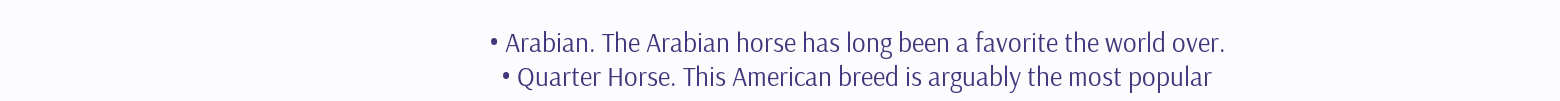• Arabian. The Arabian horse has long been a favorite the world over.
  • Quarter Horse. This American breed is arguably the most popular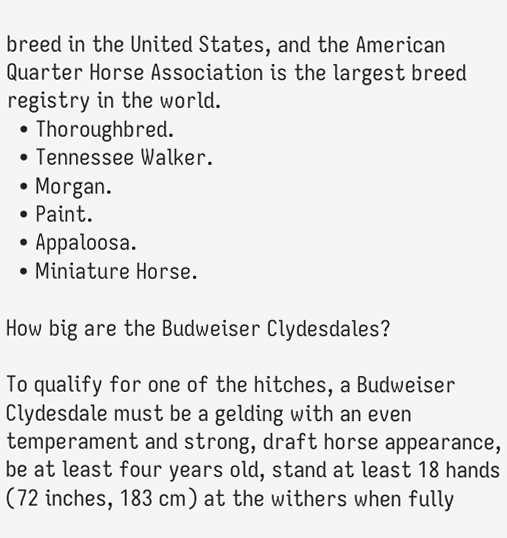breed in the United States, and the American Quarter Horse Association is the largest breed registry in the world.
  • Thoroughbred.
  • Tennessee Walker.
  • Morgan.
  • Paint.
  • Appaloosa.
  • Miniature Horse.

How big are the Budweiser Clydesdales?

To qualify for one of the hitches, a Budweiser Clydesdale must be a gelding with an even temperament and strong, draft horse appearance, be at least four years old, stand at least 18 hands (72 inches, 183 cm) at the withers when fully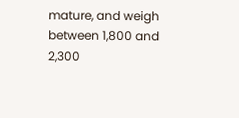mature, and weigh between 1,800 and 2,300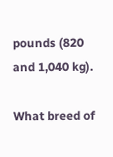pounds (820 and 1,040 kg).

What breed of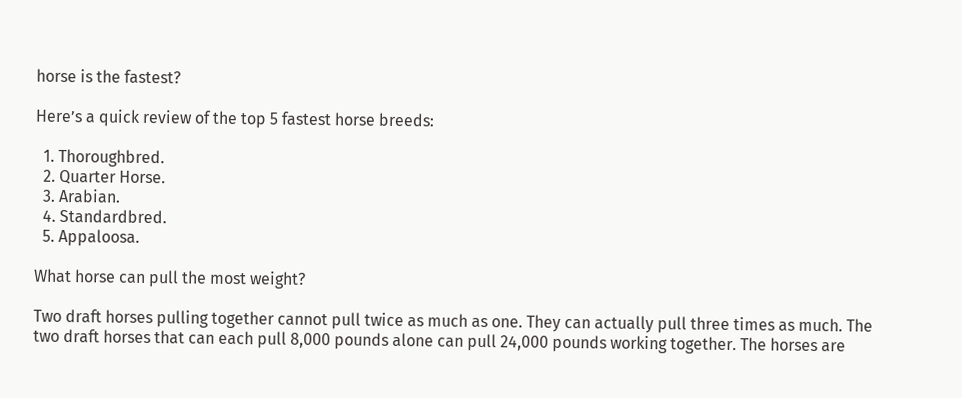horse is the fastest?

Here’s a quick review of the top 5 fastest horse breeds:

  1. Thoroughbred.
  2. Quarter Horse.
  3. Arabian.
  4. Standardbred.
  5. Appaloosa.

What horse can pull the most weight?

Two draft horses pulling together cannot pull twice as much as one. They can actually pull three times as much. The two draft horses that can each pull 8,000 pounds alone can pull 24,000 pounds working together. The horses are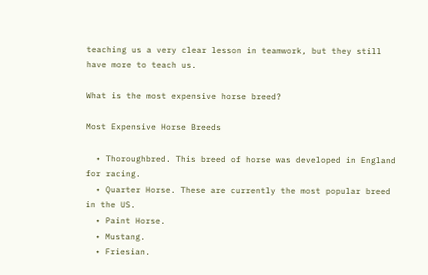teaching us a very clear lesson in teamwork, but they still have more to teach us.

What is the most expensive horse breed?

Most Expensive Horse Breeds

  • Thoroughbred. This breed of horse was developed in England for racing.
  • Quarter Horse. These are currently the most popular breed in the US.
  • Paint Horse.
  • Mustang.
  • Friesian.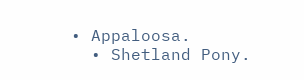• Appaloosa.
  • Shetland Pony.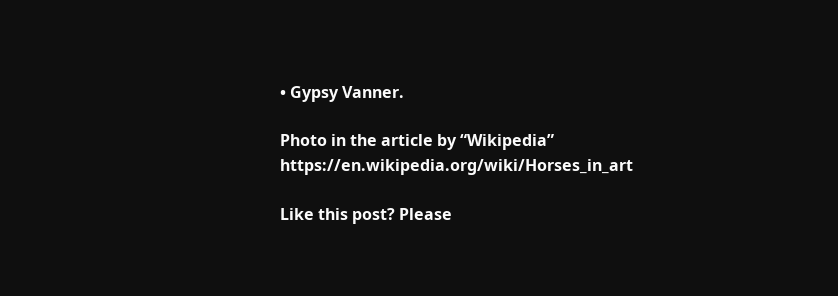• Gypsy Vanner.

Photo in the article by “Wikipedia” https://en.wikipedia.org/wiki/Horses_in_art

Like this post? Please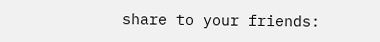share to your friends: